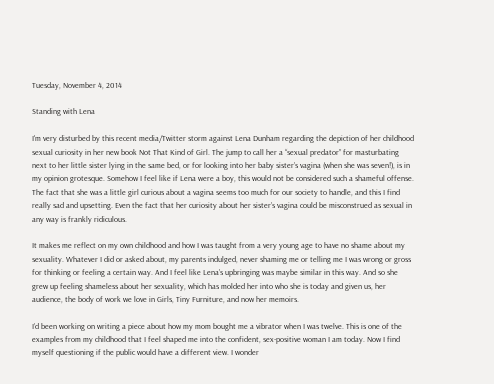Tuesday, November 4, 2014

Standing with Lena

I'm very disturbed by this recent media/Twitter storm against Lena Dunham regarding the depiction of her childhood sexual curiosity in her new book Not That Kind of Girl. The jump to call her a “sexual predator” for masturbating next to her little sister lying in the same bed, or for looking into her baby sister’s vagina (when she was seven!), is in my opinion grotesque. Somehow I feel like if Lena were a boy, this would not be considered such a shameful offense. The fact that she was a little girl curious about a vagina seems too much for our society to handle, and this I find really sad and upsetting. Even the fact that her curiosity about her sister’s vagina could be misconstrued as sexual in any way is frankly ridiculous.

It makes me reflect on my own childhood and how I was taught from a very young age to have no shame about my sexuality. Whatever I did or asked about, my parents indulged, never shaming me or telling me I was wrong or gross for thinking or feeling a certain way. And I feel like Lena’s upbringing was maybe similar in this way. And so she grew up feeling shameless about her sexuality, which has molded her into who she is today and given us, her audience, the body of work we love in Girls, Tiny Furniture, and now her memoirs.

I’d been working on writing a piece about how my mom bought me a vibrator when I was twelve. This is one of the examples from my childhood that I feel shaped me into the confident, sex-positive woman I am today. Now I find myself questioning if the public would have a different view. I wonder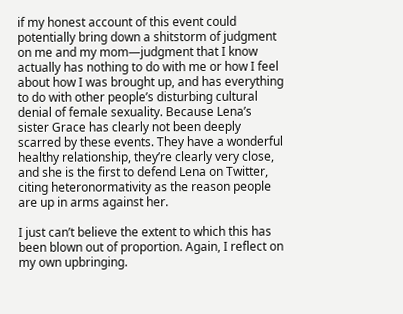if my honest account of this event could potentially bring down a shitstorm of judgment on me and my mom—judgment that I know actually has nothing to do with me or how I feel about how I was brought up, and has everything to do with other people’s disturbing cultural denial of female sexuality. Because Lena’s sister Grace has clearly not been deeply scarred by these events. They have a wonderful healthy relationship, they’re clearly very close, and she is the first to defend Lena on Twitter, citing heteronormativity as the reason people are up in arms against her.

I just can’t believe the extent to which this has been blown out of proportion. Again, I reflect on my own upbringing.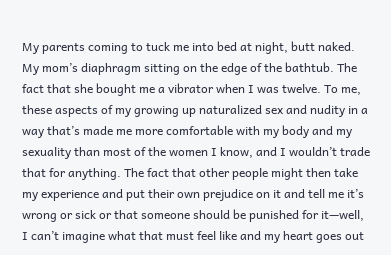My parents coming to tuck me into bed at night, butt naked. My mom’s diaphragm sitting on the edge of the bathtub. The fact that she bought me a vibrator when I was twelve. To me, these aspects of my growing up naturalized sex and nudity in a way that’s made me more comfortable with my body and my sexuality than most of the women I know, and I wouldn’t trade that for anything. The fact that other people might then take my experience and put their own prejudice on it and tell me it’s wrong or sick or that someone should be punished for it—well, I can’t imagine what that must feel like and my heart goes out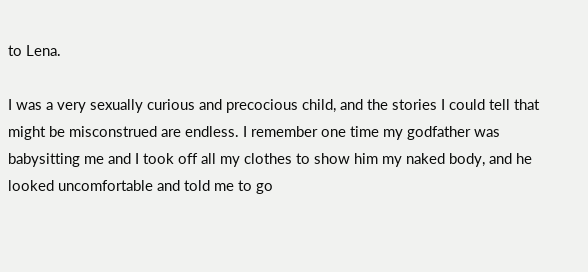to Lena.

I was a very sexually curious and precocious child, and the stories I could tell that might be misconstrued are endless. I remember one time my godfather was babysitting me and I took off all my clothes to show him my naked body, and he looked uncomfortable and told me to go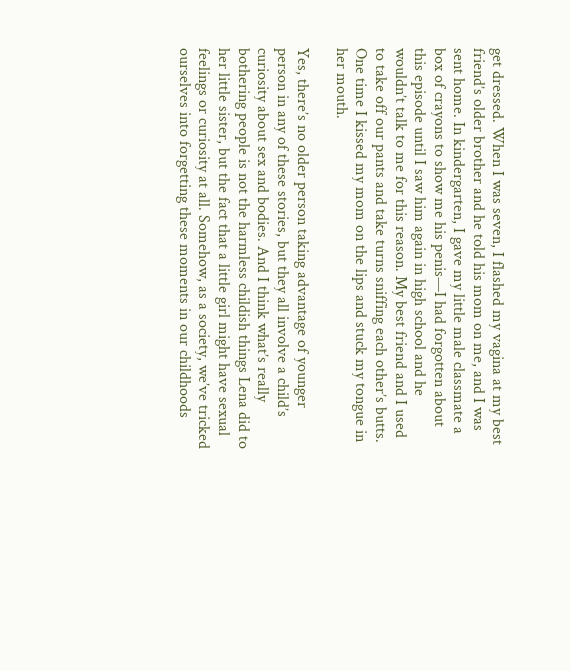get dressed. When I was seven, I flashed my vagina at my best friend’s older brother and he told his mom on me, and I was sent home. In kindergarten, I gave my little male classmate a box of crayons to show me his penis—I had forgotten about this episode until I saw him again in high school and he wouldn’t talk to me for this reason. My best friend and I used to take off our pants and take turns sniffing each other’s butts. One time I kissed my mom on the lips and stuck my tongue in her mouth.

Yes, there’s no older person taking advantage of younger person in any of these stories, but they all involve a child’s curiosity about sex and bodies. And I think what’s really bothering people is not the harmless childish things Lena did to her little sister, but the fact that a little girl might have sexual feelings or curiosity at all. Somehow, as a society, we’ve tricked ourselves into forgetting these moments in our childhoods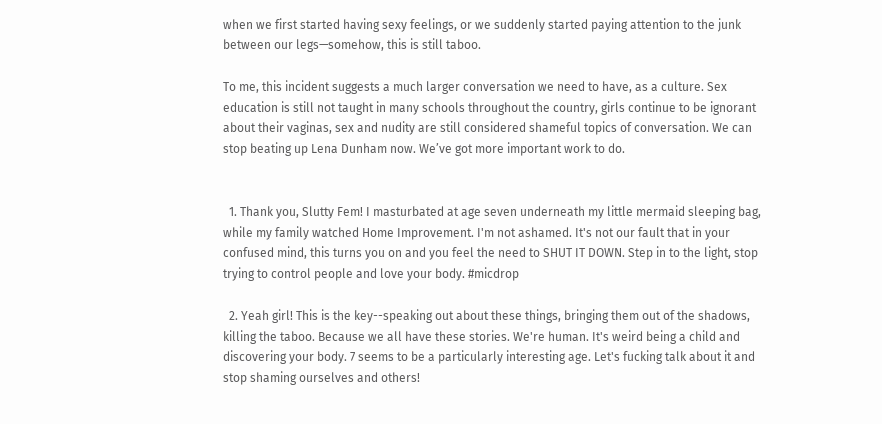when we first started having sexy feelings, or we suddenly started paying attention to the junk between our legs—somehow, this is still taboo.

To me, this incident suggests a much larger conversation we need to have, as a culture. Sex education is still not taught in many schools throughout the country, girls continue to be ignorant about their vaginas, sex and nudity are still considered shameful topics of conversation. We can stop beating up Lena Dunham now. We’ve got more important work to do.


  1. Thank you, Slutty Fem! I masturbated at age seven underneath my little mermaid sleeping bag, while my family watched Home Improvement. I'm not ashamed. It's not our fault that in your confused mind, this turns you on and you feel the need to SHUT IT DOWN. Step in to the light, stop trying to control people and love your body. #micdrop

  2. Yeah girl! This is the key--speaking out about these things, bringing them out of the shadows, killing the taboo. Because we all have these stories. We're human. It's weird being a child and discovering your body. 7 seems to be a particularly interesting age. Let's fucking talk about it and stop shaming ourselves and others!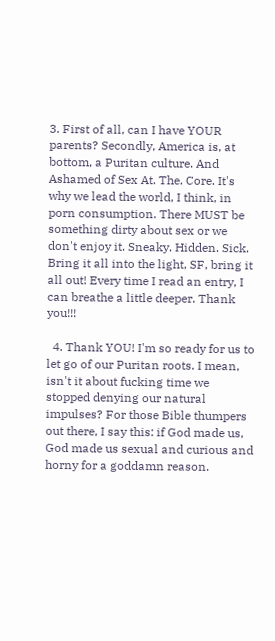3. First of all, can I have YOUR parents? Secondly, America is, at bottom, a Puritan culture. And Ashamed of Sex At. The. Core. It's why we lead the world, I think, in porn consumption. There MUST be something dirty about sex or we don't enjoy it. Sneaky. Hidden. Sick. Bring it all into the light, SF, bring it all out! Every time I read an entry, I can breathe a little deeper. Thank you!!!

  4. Thank YOU! I'm so ready for us to let go of our Puritan roots. I mean, isn't it about fucking time we stopped denying our natural impulses? For those Bible thumpers out there, I say this: if God made us, God made us sexual and curious and horny for a goddamn reason.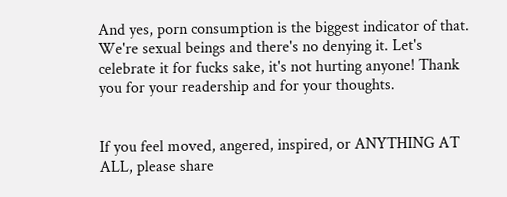And yes, porn consumption is the biggest indicator of that. We're sexual beings and there's no denying it. Let's celebrate it for fucks sake, it's not hurting anyone! Thank you for your readership and for your thoughts.


If you feel moved, angered, inspired, or ANYTHING AT ALL, please share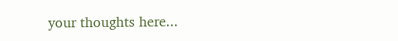your thoughts here...